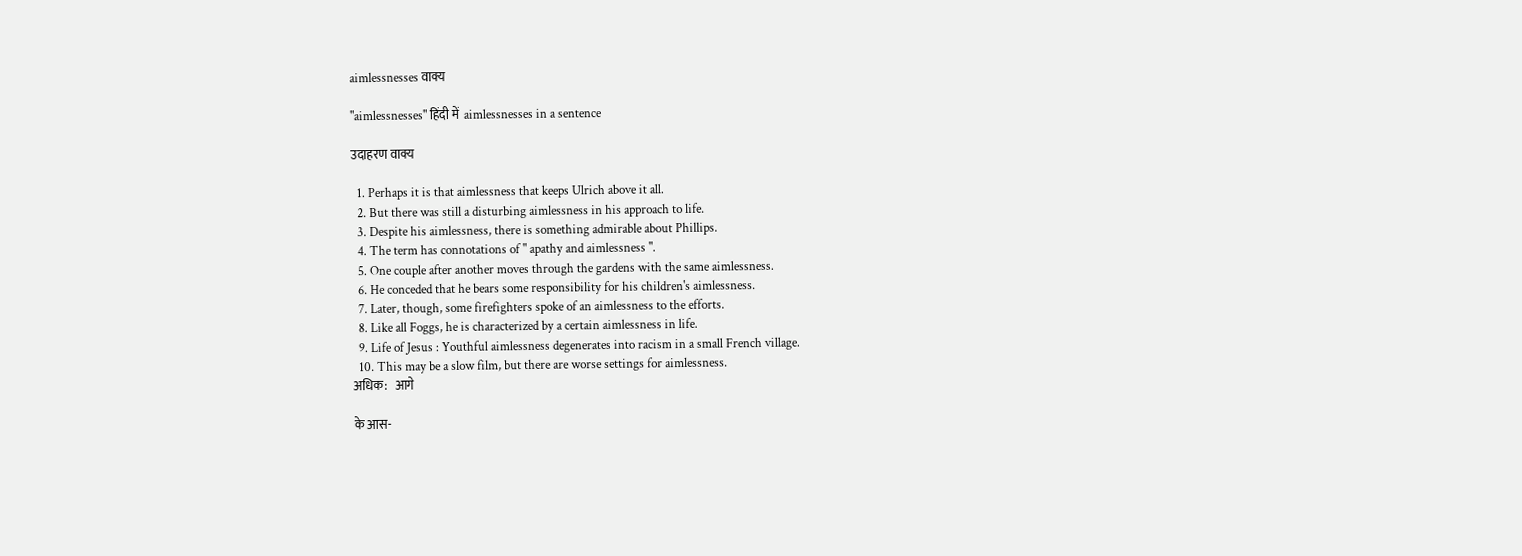aimlessnesses वाक्य

"aimlessnesses" हिंदी में  aimlessnesses in a sentence

उदाहरण वाक्य

  1. Perhaps it is that aimlessness that keeps Ulrich above it all.
  2. But there was still a disturbing aimlessness in his approach to life.
  3. Despite his aimlessness, there is something admirable about Phillips.
  4. The term has connotations of " apathy and aimlessness ".
  5. One couple after another moves through the gardens with the same aimlessness.
  6. He conceded that he bears some responsibility for his children's aimlessness.
  7. Later, though, some firefighters spoke of an aimlessness to the efforts.
  8. Like all Foggs, he is characterized by a certain aimlessness in life.
  9. Life of Jesus : Youthful aimlessness degenerates into racism in a small French village.
  10. This may be a slow film, but there are worse settings for aimlessness.
अधिक:   आगे

के आस-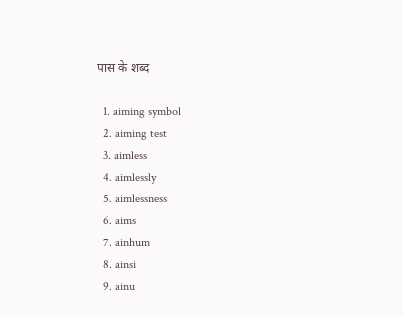पास के शब्द

  1. aiming symbol
  2. aiming test
  3. aimless
  4. aimlessly
  5. aimlessness
  6. aims
  7. ainhum
  8. ainsi
  9. ainu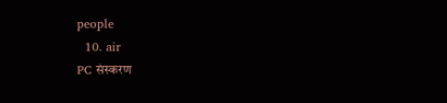people
  10. air
PC संस्करण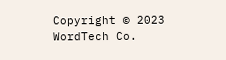Copyright © 2023 WordTech Co.